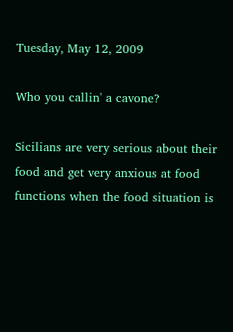Tuesday, May 12, 2009

Who you callin' a cavone?

Sicilians are very serious about their food and get very anxious at food functions when the food situation is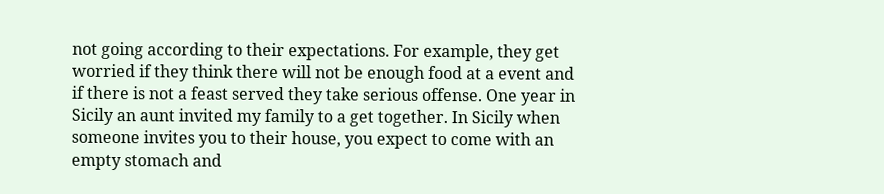not going according to their expectations. For example, they get worried if they think there will not be enough food at a event and if there is not a feast served they take serious offense. One year in Sicily an aunt invited my family to a get together. In Sicily when someone invites you to their house, you expect to come with an empty stomach and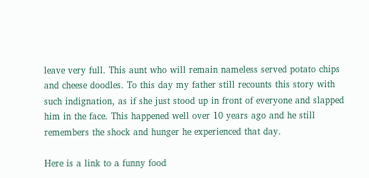leave very full. This aunt who will remain nameless served potato chips and cheese doodles. To this day my father still recounts this story with such indignation, as if she just stood up in front of everyone and slapped him in the face. This happened well over 10 years ago and he still remembers the shock and hunger he experienced that day.

Here is a link to a funny food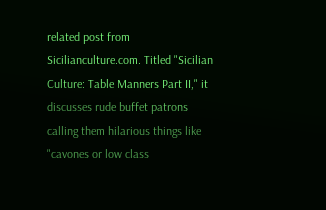related post from Sicilianculture.com. Titled "Sicilian Culture: Table Manners Part II," it discusses rude buffet patrons calling them hilarious things like "cavones or low class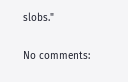slobs."

No comments: